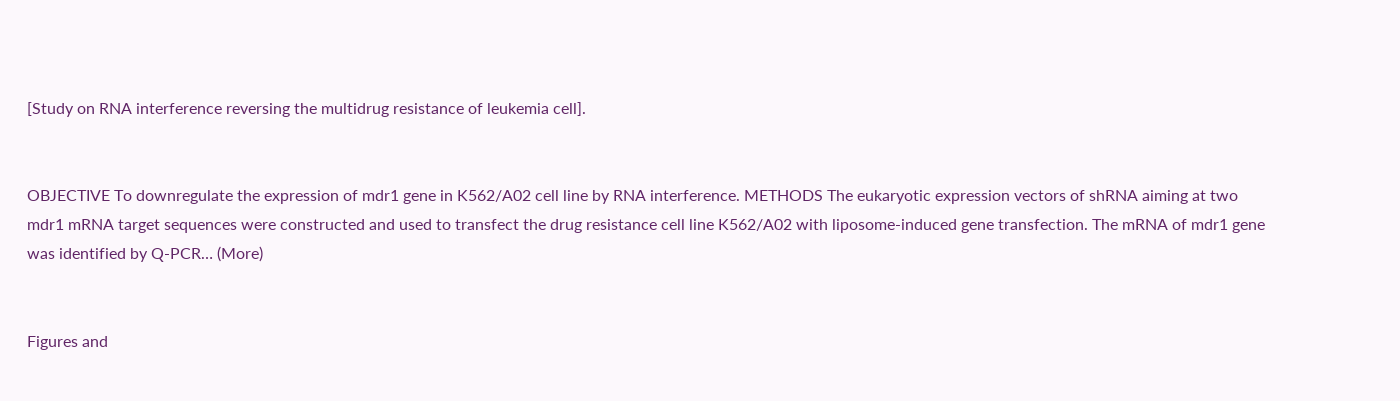[Study on RNA interference reversing the multidrug resistance of leukemia cell].


OBJECTIVE To downregulate the expression of mdr1 gene in K562/A02 cell line by RNA interference. METHODS The eukaryotic expression vectors of shRNA aiming at two mdr1 mRNA target sequences were constructed and used to transfect the drug resistance cell line K562/A02 with liposome-induced gene transfection. The mRNA of mdr1 gene was identified by Q-PCR… (More)


Figures and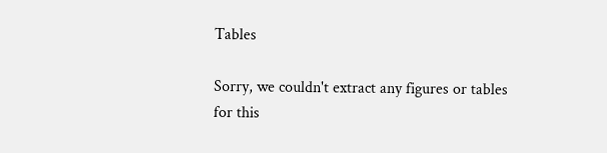Tables

Sorry, we couldn't extract any figures or tables for this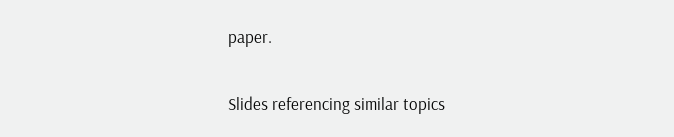paper.

Slides referencing similar topics